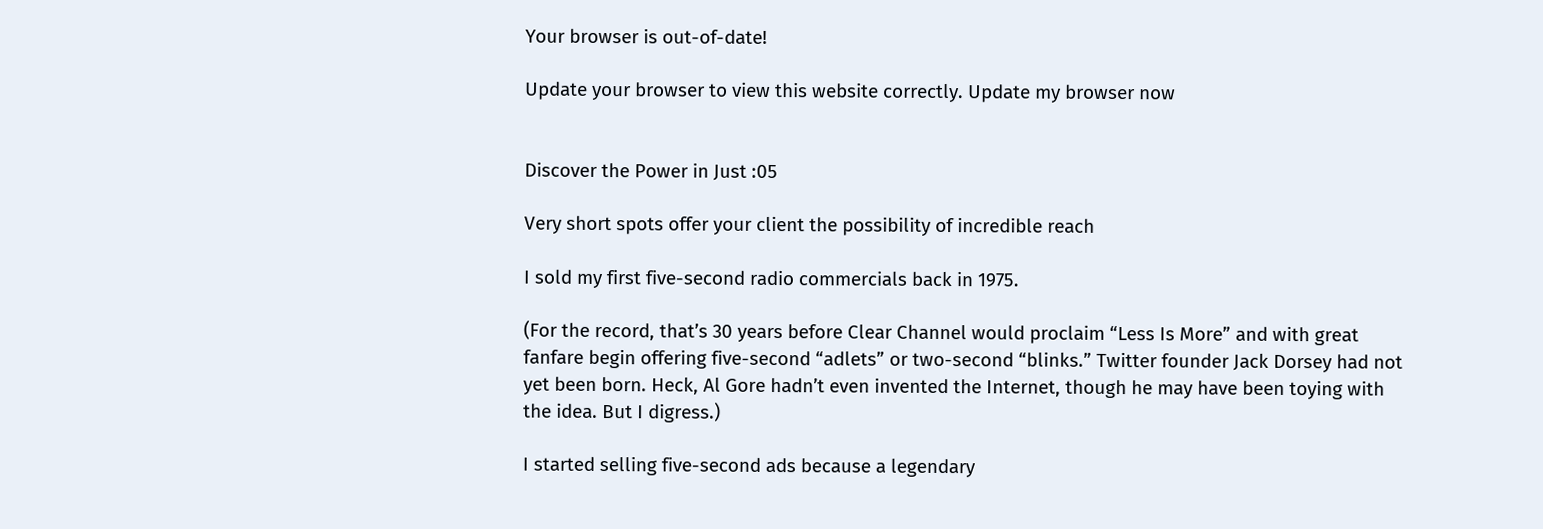Your browser is out-of-date!

Update your browser to view this website correctly. Update my browser now


Discover the Power in Just :05

Very short spots offer your client the possibility of incredible reach

I sold my first five-second radio commercials back in 1975.

(For the record, that’s 30 years before Clear Channel would proclaim “Less Is More” and with great fanfare begin offering five-second “adlets” or two-second “blinks.” Twitter founder Jack Dorsey had not yet been born. Heck, Al Gore hadn’t even invented the Internet, though he may have been toying with the idea. But I digress.)

I started selling five-second ads because a legendary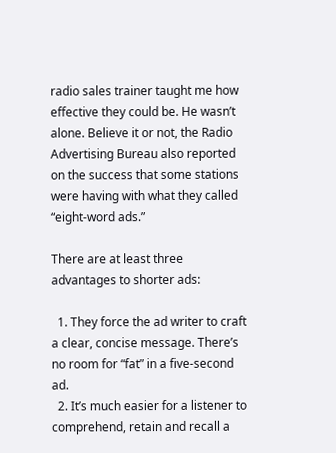radio sales trainer taught me how effective they could be. He wasn’t alone. Believe it or not, the Radio Advertising Bureau also reported on the success that some stations were having with what they called “eight-word ads.”

There are at least three advantages to shorter ads:

  1. They force the ad writer to craft a clear, concise message. There’s no room for “fat” in a five-second ad.
  2. It’s much easier for a listener to comprehend, retain and recall a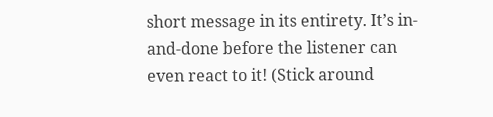short message in its entirety. It’s in-and-done before the listener can even react to it! (Stick around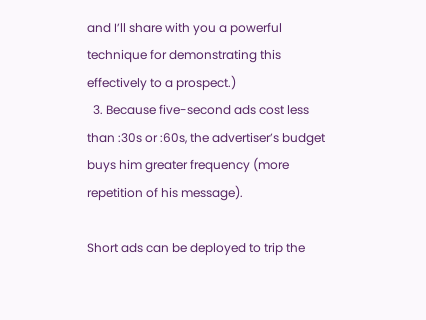and I’ll share with you a powerful technique for demonstrating this effectively to a prospect.)
  3. Because five-second ads cost less than :30s or :60s, the advertiser’s budget buys him greater frequency (more repetition of his message).

Short ads can be deployed to trip the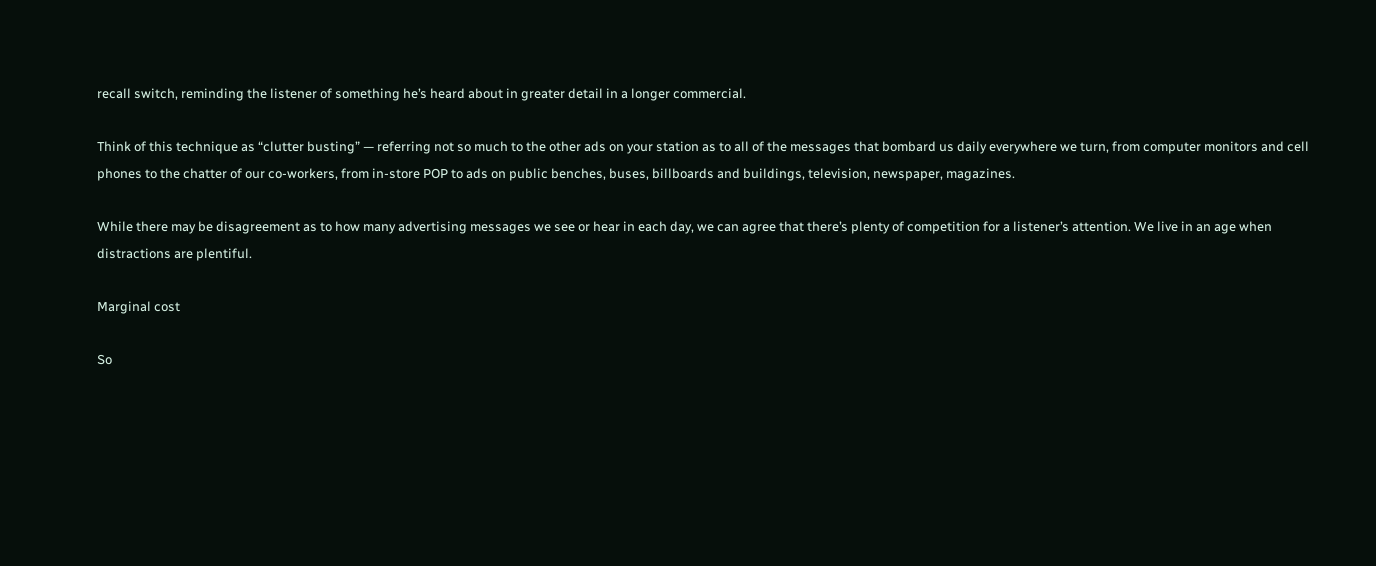recall switch, reminding the listener of something he’s heard about in greater detail in a longer commercial.

Think of this technique as “clutter busting” — referring not so much to the other ads on your station as to all of the messages that bombard us daily everywhere we turn, from computer monitors and cell phones to the chatter of our co-workers, from in-store POP to ads on public benches, buses, billboards and buildings, television, newspaper, magazines.

While there may be disagreement as to how many advertising messages we see or hear in each day, we can agree that there’s plenty of competition for a listener’s attention. We live in an age when distractions are plentiful.

Marginal cost

So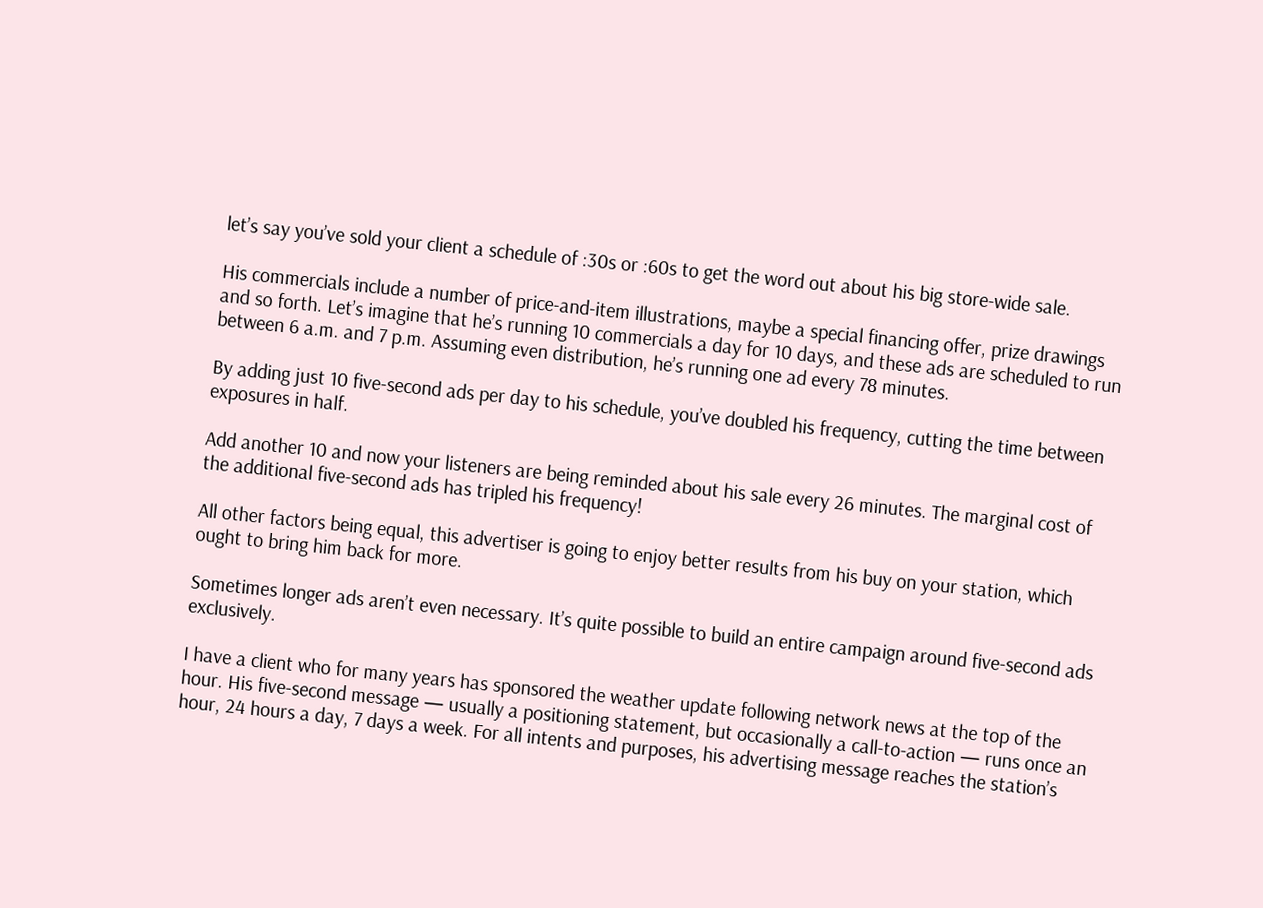let’s say you’ve sold your client a schedule of :30s or :60s to get the word out about his big store-wide sale.

His commercials include a number of price-and-item illustrations, maybe a special financing offer, prize drawings and so forth. Let’s imagine that he’s running 10 commercials a day for 10 days, and these ads are scheduled to run between 6 a.m. and 7 p.m. Assuming even distribution, he’s running one ad every 78 minutes.

By adding just 10 five-second ads per day to his schedule, you’ve doubled his frequency, cutting the time between exposures in half.

Add another 10 and now your listeners are being reminded about his sale every 26 minutes. The marginal cost of the additional five-second ads has tripled his frequency!

All other factors being equal, this advertiser is going to enjoy better results from his buy on your station, which ought to bring him back for more.

Sometimes longer ads aren’t even necessary. It’s quite possible to build an entire campaign around five-second ads exclusively.

I have a client who for many years has sponsored the weather update following network news at the top of the hour. His five-second message — usually a positioning statement, but occasionally a call-to-action — runs once an hour, 24 hours a day, 7 days a week. For all intents and purposes, his advertising message reaches the station’s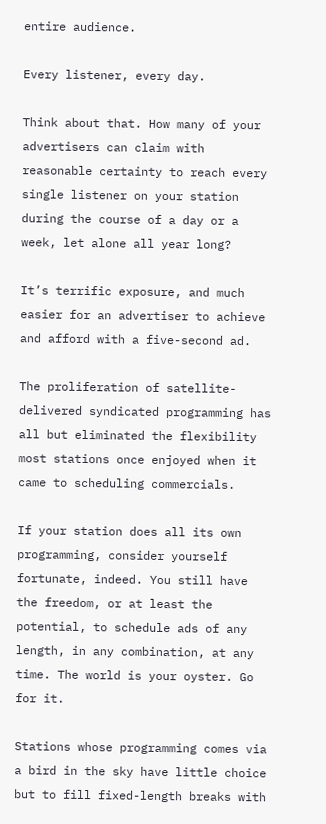entire audience.

Every listener, every day.

Think about that. How many of your advertisers can claim with reasonable certainty to reach every single listener on your station during the course of a day or a week, let alone all year long?

It’s terrific exposure, and much easier for an advertiser to achieve and afford with a five-second ad.

The proliferation of satellite-delivered syndicated programming has all but eliminated the flexibility most stations once enjoyed when it came to scheduling commercials.

If your station does all its own programming, consider yourself fortunate, indeed. You still have the freedom, or at least the potential, to schedule ads of any length, in any combination, at any time. The world is your oyster. Go for it.

Stations whose programming comes via a bird in the sky have little choice but to fill fixed-length breaks with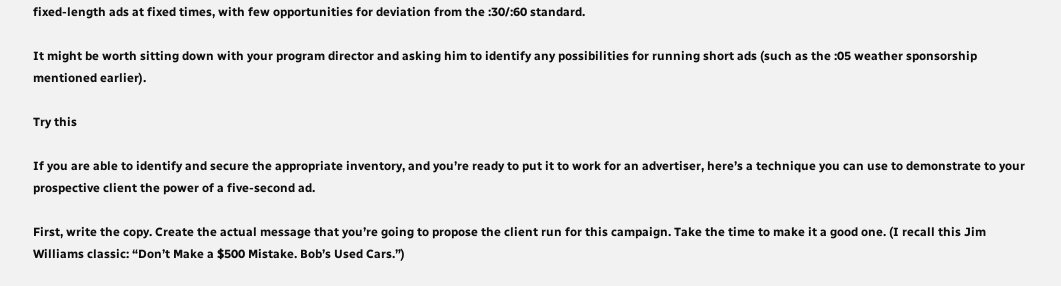fixed-length ads at fixed times, with few opportunities for deviation from the :30/:60 standard.

It might be worth sitting down with your program director and asking him to identify any possibilities for running short ads (such as the :05 weather sponsorship mentioned earlier).

Try this

If you are able to identify and secure the appropriate inventory, and you’re ready to put it to work for an advertiser, here’s a technique you can use to demonstrate to your prospective client the power of a five-second ad.

First, write the copy. Create the actual message that you’re going to propose the client run for this campaign. Take the time to make it a good one. (I recall this Jim Williams classic: “Don’t Make a $500 Mistake. Bob’s Used Cars.”)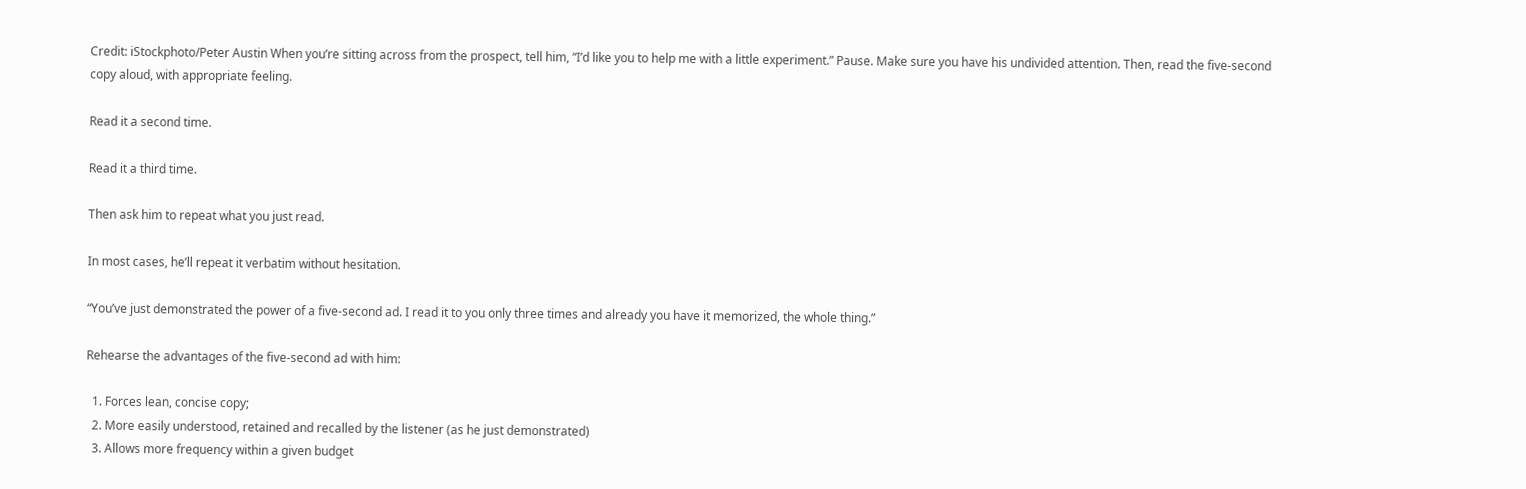Credit: iStockphoto/Peter Austin When you’re sitting across from the prospect, tell him, “I’d like you to help me with a little experiment.” Pause. Make sure you have his undivided attention. Then, read the five-second copy aloud, with appropriate feeling.

Read it a second time.

Read it a third time.

Then ask him to repeat what you just read.

In most cases, he’ll repeat it verbatim without hesitation.

“You’ve just demonstrated the power of a five-second ad. I read it to you only three times and already you have it memorized, the whole thing.”

Rehearse the advantages of the five-second ad with him:

  1. Forces lean, concise copy;
  2. More easily understood, retained and recalled by the listener (as he just demonstrated)
  3. Allows more frequency within a given budget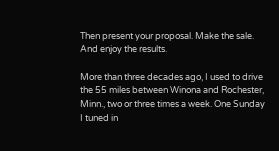Then present your proposal. Make the sale. And enjoy the results.

More than three decades ago, I used to drive the 55 miles between Winona and Rochester, Minn., two or three times a week. One Sunday I tuned in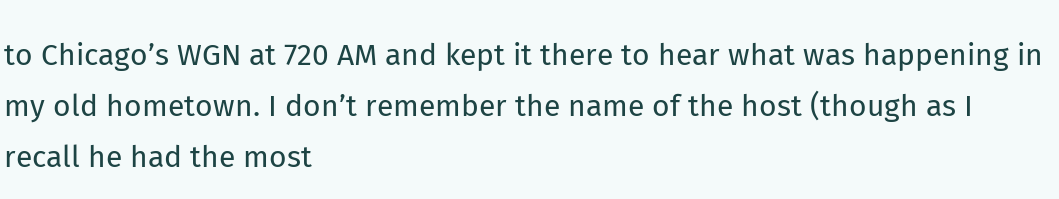to Chicago’s WGN at 720 AM and kept it there to hear what was happening in my old hometown. I don’t remember the name of the host (though as I recall he had the most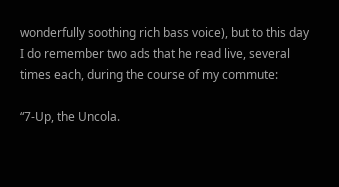wonderfully soothing rich bass voice), but to this day I do remember two ads that he read live, several times each, during the course of my commute:

“7-Up, the Uncola.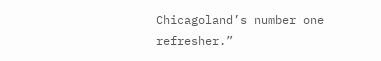Chicagoland’s number one refresher.”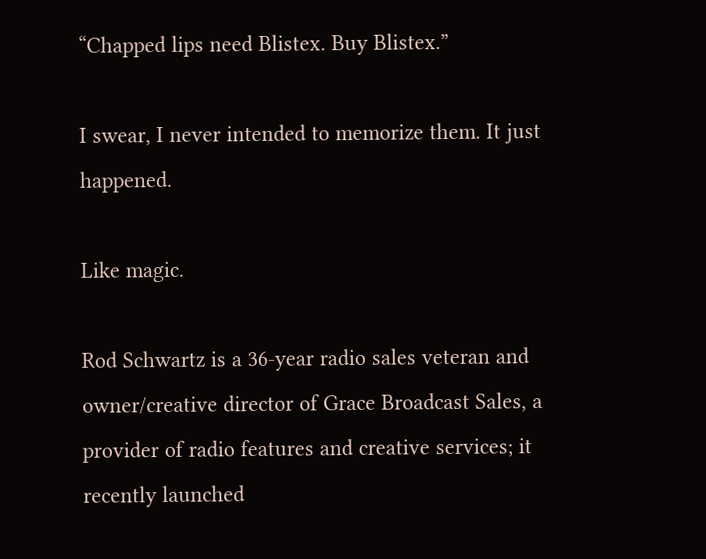“Chapped lips need Blistex. Buy Blistex.”

I swear, I never intended to memorize them. It just happened.

Like magic.

Rod Schwartz is a 36-year radio sales veteran and owner/creative director of Grace Broadcast Sales, a provider of radio features and creative services; it recently launched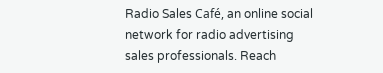Radio Sales Café, an online social network for radio advertising sales professionals. Reach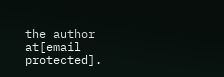the author at[email protected].